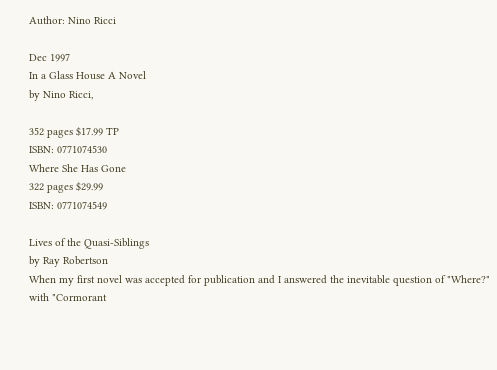Author: Nino Ricci

Dec 1997
In a Glass House A Novel
by Nino Ricci,

352 pages $17.99 TP
ISBN: 0771074530
Where She Has Gone
322 pages $29.99
ISBN: 0771074549

Lives of the Quasi-Siblings
by Ray Robertson
When my first novel was accepted for publication and I answered the inevitable question of "Where?" with "Cormorant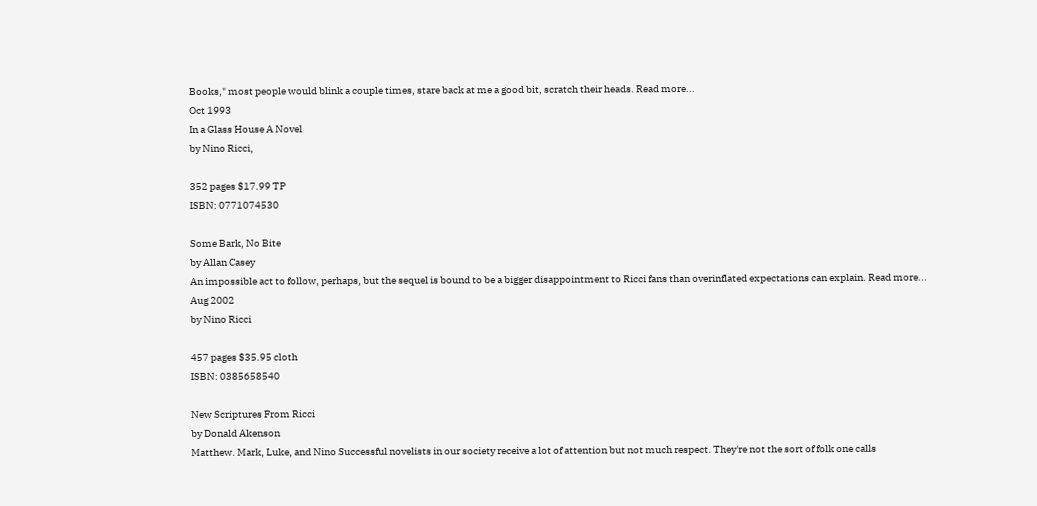Books," most people would blink a couple times, stare back at me a good bit, scratch their heads. Read more...
Oct 1993
In a Glass House A Novel
by Nino Ricci,

352 pages $17.99 TP
ISBN: 0771074530

Some Bark, No Bite
by Allan Casey
An impossible act to follow, perhaps, but the sequel is bound to be a bigger disappointment to Ricci fans than overinflated expectations can explain. Read more...
Aug 2002
by Nino Ricci

457 pages $35.95 cloth
ISBN: 0385658540

New Scriptures From Ricci
by Donald Akenson
Matthew. Mark, Luke, and Nino Successful novelists in our society receive a lot of attention but not much respect. They're not the sort of folk one calls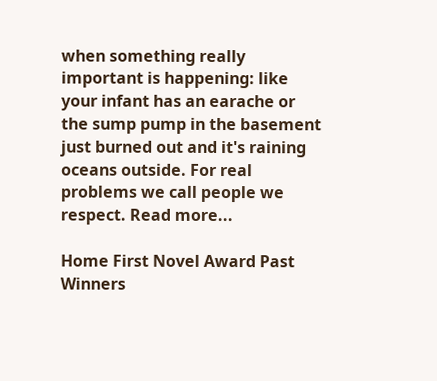when something really important is happening: like your infant has an earache or the sump pump in the basement just burned out and it's raining oceans outside. For real problems we call people we respect. Read more...

Home First Novel Award Past Winners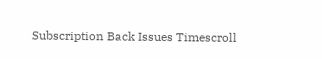Subscription Back Issues Timescroll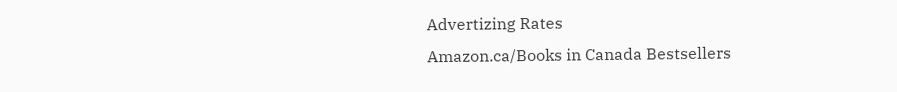Advertizing Rates
Amazon.ca/Books in Canada Bestsellers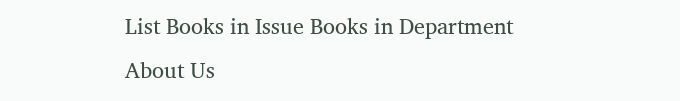List Books in Issue Books in Department About Us